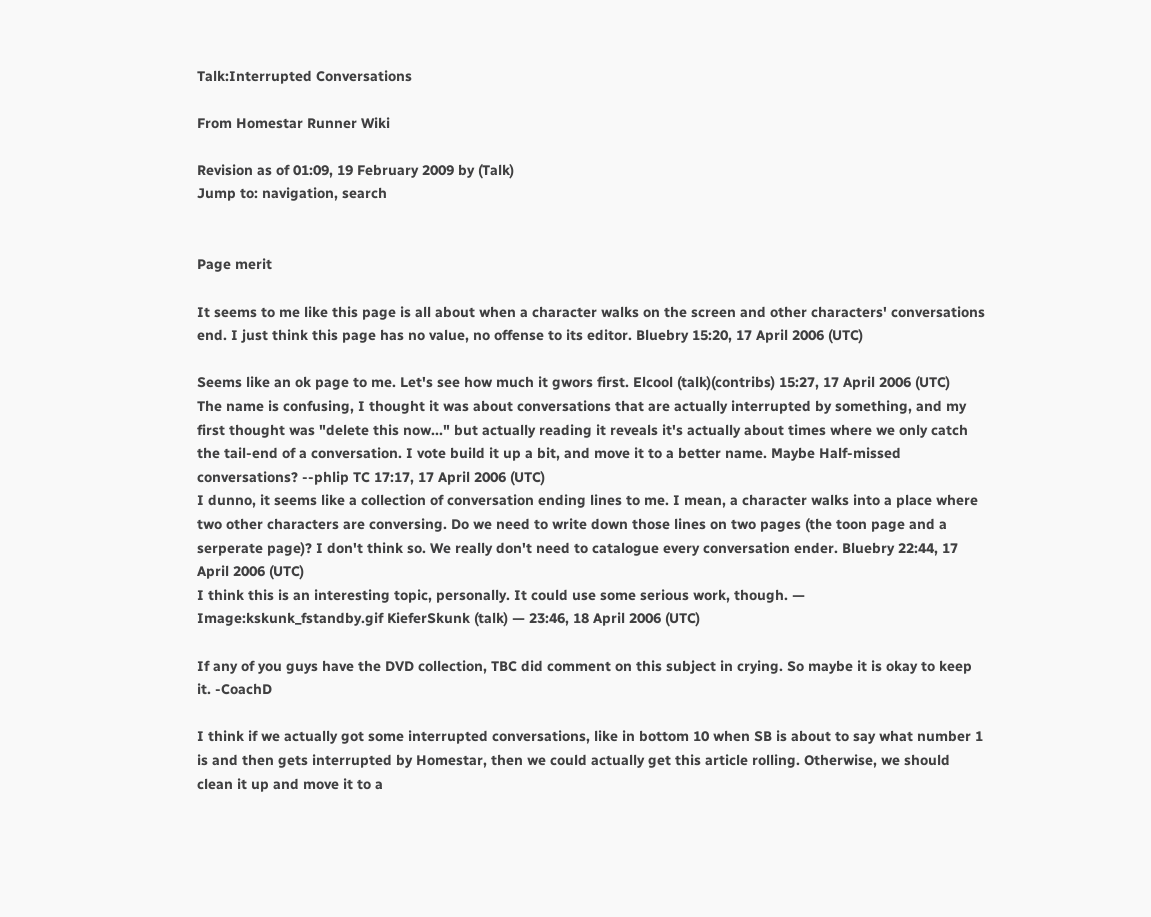Talk:Interrupted Conversations

From Homestar Runner Wiki

Revision as of 01:09, 19 February 2009 by (Talk)
Jump to: navigation, search


Page merit

It seems to me like this page is all about when a character walks on the screen and other characters' conversations end. I just think this page has no value, no offense to its editor. Bluebry 15:20, 17 April 2006 (UTC)

Seems like an ok page to me. Let's see how much it gwors first. Elcool (talk)(contribs) 15:27, 17 April 2006 (UTC)
The name is confusing, I thought it was about conversations that are actually interrupted by something, and my first thought was "delete this now..." but actually reading it reveals it's actually about times where we only catch the tail-end of a conversation. I vote build it up a bit, and move it to a better name. Maybe Half-missed conversations? --phlip TC 17:17, 17 April 2006 (UTC)
I dunno, it seems like a collection of conversation ending lines to me. I mean, a character walks into a place where two other characters are conversing. Do we need to write down those lines on two pages (the toon page and a serperate page)? I don't think so. We really don't need to catalogue every conversation ender. Bluebry 22:44, 17 April 2006 (UTC)
I think this is an interesting topic, personally. It could use some serious work, though. — Image:kskunk_fstandby.gif KieferSkunk (talk) — 23:46, 18 April 2006 (UTC)

If any of you guys have the DVD collection, TBC did comment on this subject in crying. So maybe it is okay to keep it. -CoachD

I think if we actually got some interrupted conversations, like in bottom 10 when SB is about to say what number 1 is and then gets interrupted by Homestar, then we could actually get this article rolling. Otherwise, we should clean it up and move it to a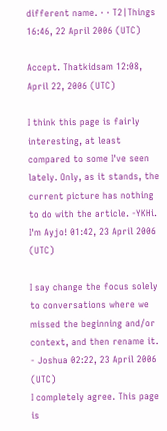different name. · · T2|Things 16:46, 22 April 2006 (UTC)

Accept. Thatkidsam 12:08, April 22, 2006 (UTC)

I think this page is fairly interesting, at least compared to some I've seen lately. Only, as it stands, the current picture has nothing to do with the article. -YKHi. I'm Ayjo! 01:42, 23 April 2006 (UTC)

I say change the focus solely to conversations where we missed the beginning and/or context, and then rename it. - Joshua 02:22, 23 April 2006 (UTC)
I completely agree. This page is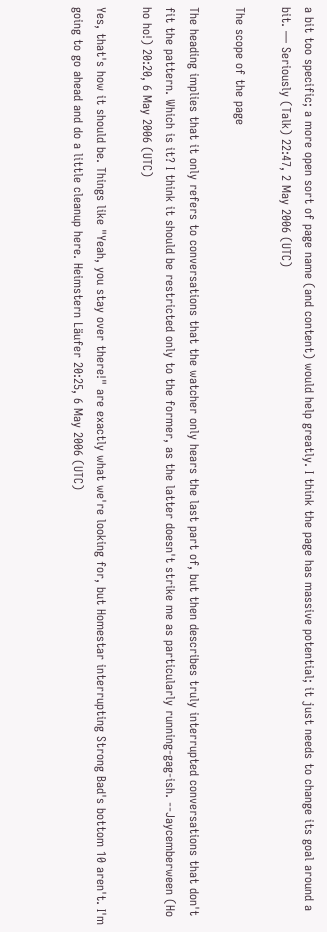a bit too specific; a more open sort of page name (and content) would help greatly. I think the page has massive potential; it just needs to change its goal around a bit. — Seriously (Talk) 22:47, 2 May 2006 (UTC)

The scope of the page

The heading implies that it only refers to conversations that the watcher only hears the last part of, but then describes truly interrupted conversations that don't fit the pattern. Which is it? I think it should be restricted only to the former, as the latter doesn't strike me as particularly running-gag-ish. --Jaycemberween (Ho ho ho!) 20:20, 6 May 2006 (UTC)

Yes, that's how it should be. Things like "Yeah, you stay over there!" are exactly what we're looking for, but Homestar interrupting Strong Bad's bottom 10 aren't. I'm going to go ahead and do a little cleanup here. Heimstern Läufer 20:25, 6 May 2006 (UTC)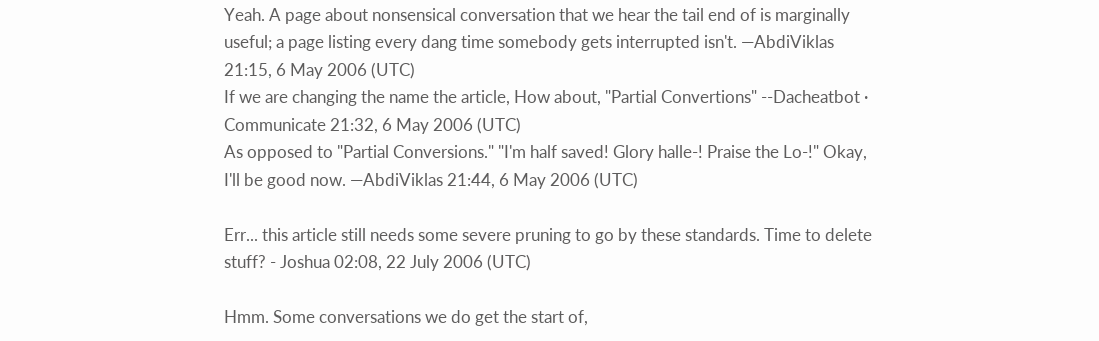Yeah. A page about nonsensical conversation that we hear the tail end of is marginally useful; a page listing every dang time somebody gets interrupted isn't. —AbdiViklas 21:15, 6 May 2006 (UTC)
If we are changing the name the article, How about, "Partial Convertions" --Dacheatbot · Communicate 21:32, 6 May 2006 (UTC)
As opposed to "Partial Conversions." "I'm half saved! Glory halle-! Praise the Lo-!" Okay, I'll be good now. —AbdiViklas 21:44, 6 May 2006 (UTC)

Err... this article still needs some severe pruning to go by these standards. Time to delete stuff? - Joshua 02:08, 22 July 2006 (UTC)

Hmm. Some conversations we do get the start of,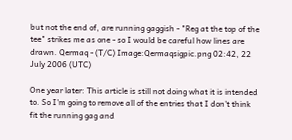but not the end of, are running gaggish - "Reg at the top of the tee" strikes me as one - so I would be careful how lines are drawn. Qermaq - (T/C) Image:Qermaqsigpic.png 02:42, 22 July 2006 (UTC)

One year later: This article is still not doing what it is intended to. So I'm going to remove all of the entries that I don't think fit the running gag and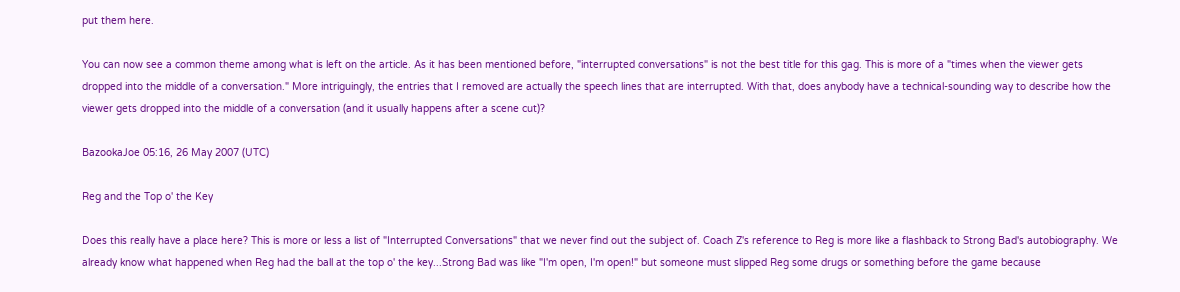put them here.

You can now see a common theme among what is left on the article. As it has been mentioned before, "interrupted conversations" is not the best title for this gag. This is more of a "times when the viewer gets dropped into the middle of a conversation." More intriguingly, the entries that I removed are actually the speech lines that are interrupted. With that, does anybody have a technical-sounding way to describe how the viewer gets dropped into the middle of a conversation (and it usually happens after a scene cut)?

BazookaJoe 05:16, 26 May 2007 (UTC)

Reg and the Top o' the Key

Does this really have a place here? This is more or less a list of "Interrupted Conversations" that we never find out the subject of. Coach Z's reference to Reg is more like a flashback to Strong Bad's autobiography. We already know what happened when Reg had the ball at the top o' the key...Strong Bad was like "I'm open, I'm open!" but someone must slipped Reg some drugs or something before the game because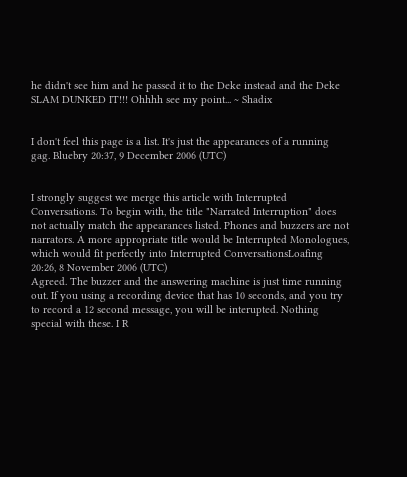he didn't see him and he passed it to the Deke instead and the Deke SLAM DUNKED IT!!! Ohhhh see my point... ~ Shadix


I don't feel this page is a list. It's just the appearances of a running gag. Bluebry 20:37, 9 December 2006 (UTC)


I strongly suggest we merge this article with Interrupted Conversations. To begin with, the title "Narrated Interruption" does not actually match the appearances listed. Phones and buzzers are not narrators. A more appropriate title would be Interrupted Monologues, which would fit perfectly into Interrupted ConversationsLoafing 20:26, 8 November 2006 (UTC)
Agreed. The buzzer and the answering machine is just time running out. If you using a recording device that has 10 seconds, and you try to record a 12 second message, you will be interupted. Nothing special with these. I R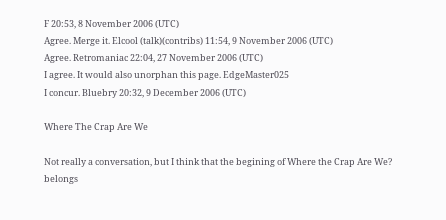F 20:53, 8 November 2006 (UTC)
Agree. Merge it. Elcool (talk)(contribs) 11:54, 9 November 2006 (UTC)
Agree. Retromaniac 22:04, 27 November 2006 (UTC)
I agree. It would also unorphan this page. EdgeMaster025
I concur. Bluebry 20:32, 9 December 2006 (UTC)

Where The Crap Are We

Not really a conversation, but I think that the begining of Where the Crap Are We? belongs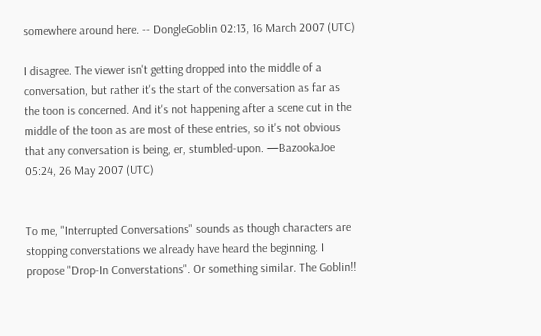somewhere around here. -- DongleGoblin 02:13, 16 March 2007 (UTC)

I disagree. The viewer isn't getting dropped into the middle of a conversation, but rather it's the start of the conversation as far as the toon is concerned. And it's not happening after a scene cut in the middle of the toon as are most of these entries, so it's not obvious that any conversation is being, er, stumbled-upon. —BazookaJoe 05:24, 26 May 2007 (UTC)


To me, "Interrupted Conversations" sounds as though characters are stopping converstations we already have heard the beginning. I propose "Drop-In Converstations". Or something similar. The Goblin!!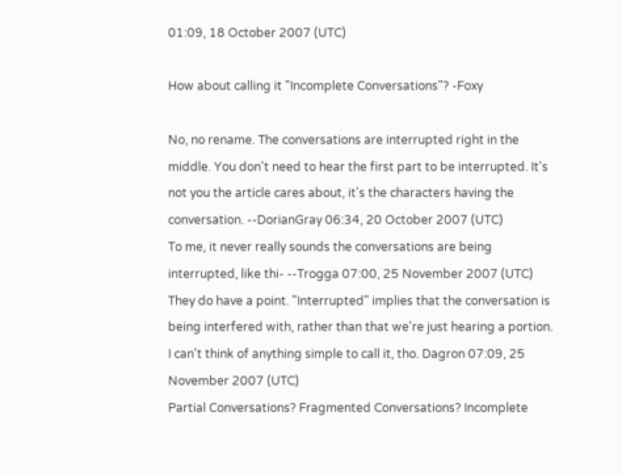01:09, 18 October 2007 (UTC)

How about calling it "Incomplete Conversations"? -Foxy

No, no rename. The conversations are interrupted right in the middle. You don't need to hear the first part to be interrupted. It's not you the article cares about, it's the characters having the conversation. --DorianGray 06:34, 20 October 2007 (UTC)
To me, it never really sounds the conversations are being interrupted, like thi- --Trogga 07:00, 25 November 2007 (UTC)
They do have a point. "Interrupted" implies that the conversation is being interfered with, rather than that we're just hearing a portion. I can't think of anything simple to call it, tho. Dagron 07:09, 25 November 2007 (UTC)
Partial Conversations? Fragmented Conversations? Incomplete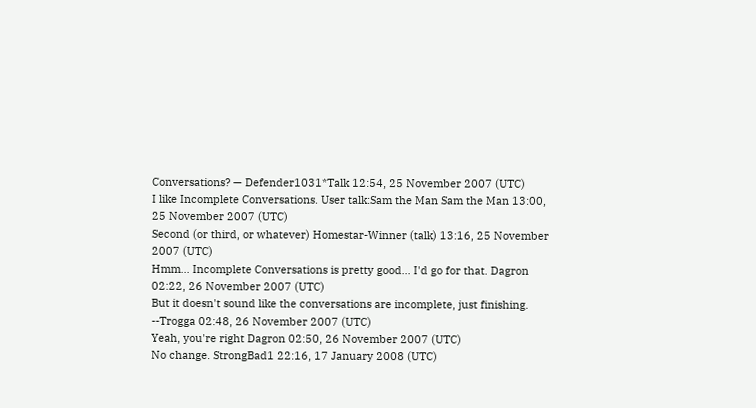Conversations? — Defender1031*Talk 12:54, 25 November 2007 (UTC)
I like Incomplete Conversations. User talk:Sam the Man Sam the Man 13:00, 25 November 2007 (UTC)
Second (or third, or whatever) Homestar-Winner (talk) 13:16, 25 November 2007 (UTC)
Hmm... Incomplete Conversations is pretty good... I'd go for that. Dagron 02:22, 26 November 2007 (UTC)
But it doesn't sound like the conversations are incomplete, just finishing. --Trogga 02:48, 26 November 2007 (UTC)
Yeah, you're right Dagron 02:50, 26 November 2007 (UTC)
No change. StrongBad1 22:16, 17 January 2008 (UTC)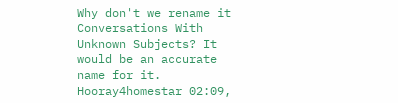Why don't we rename it Conversations With Unknown Subjects? It would be an accurate name for it. Hooray4homestar 02:09,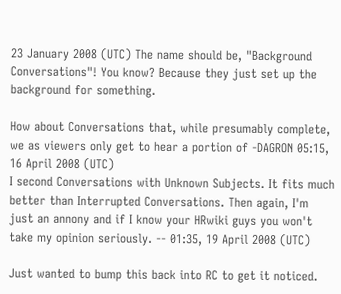23 January 2008 (UTC) The name should be, "Background Conversations"! You know? Because they just set up the background for something.

How about Conversations that, while presumably complete, we as viewers only get to hear a portion of -DAGRON 05:15, 16 April 2008 (UTC)
I second Conversations with Unknown Subjects. It fits much better than Interrupted Conversations. Then again, I'm just an annony and if I know your HRwiki guys you won't take my opinion seriously. -- 01:35, 19 April 2008 (UTC)

Just wanted to bump this back into RC to get it noticed.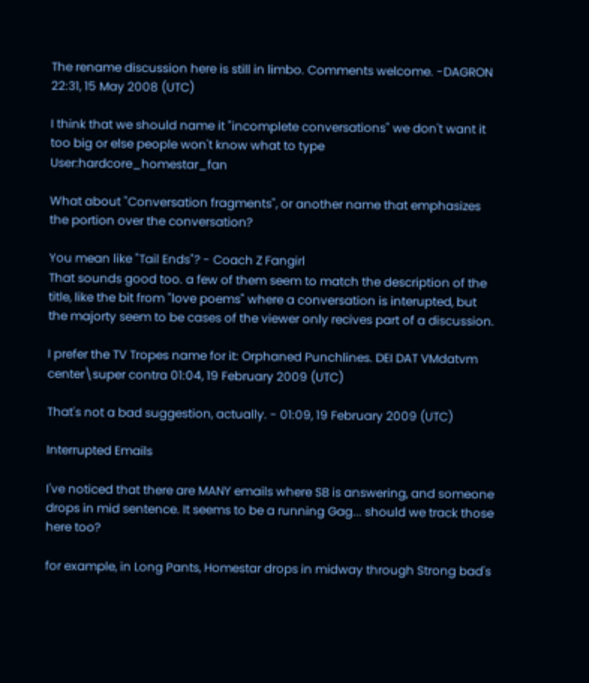The rename discussion here is still in limbo. Comments welcome. -DAGRON 22:31, 15 May 2008 (UTC)

I think that we should name it "incomplete conversations" we don't want it too big or else people won't know what to type User:hardcore_homestar_fan

What about "Conversation fragments", or another name that emphasizes the portion over the conversation?

You mean like "Tail Ends"? - Coach Z Fangirl
That sounds good too. a few of them seem to match the description of the title, like the bit from "love poems" where a conversation is interupted, but the majorty seem to be cases of the viewer only recives part of a discussion.

I prefer the TV Tropes name for it: Orphaned Punchlines. DEI DAT VMdatvm center\super contra 01:04, 19 February 2009 (UTC)

That's not a bad suggestion, actually. - 01:09, 19 February 2009 (UTC)

Interrupted Emails

I've noticed that there are MANY emails where SB is answering, and someone drops in mid sentence. It seems to be a running Gag... should we track those here too?

for example, in Long Pants, Homestar drops in midway through Strong bad's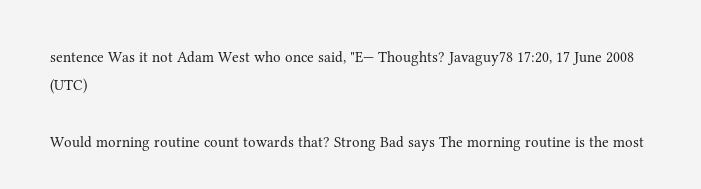sentence Was it not Adam West who once said, "E— Thoughts? Javaguy78 17:20, 17 June 2008 (UTC)

Would morning routine count towards that? Strong Bad says The morning routine is the most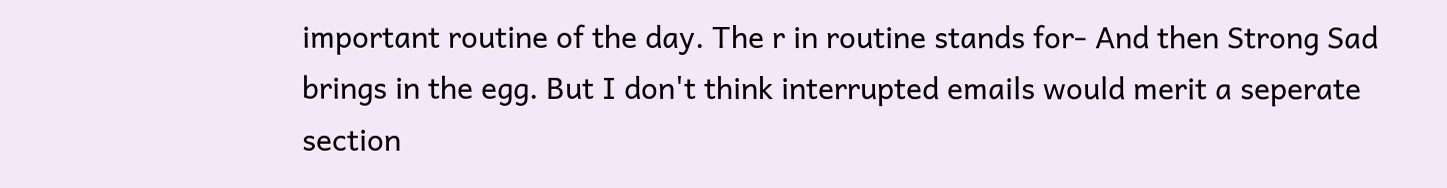important routine of the day. The r in routine stands for- And then Strong Sad brings in the egg. But I don't think interrupted emails would merit a seperate section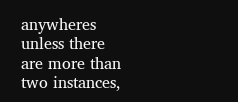anywheres unless there are more than two instances,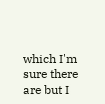which I'm sure there are but I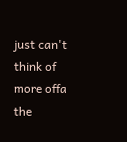just can't think of more offa the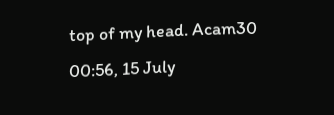top of my head. Acam30 00:56, 15 July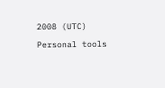2008 (UTC)
Personal tools